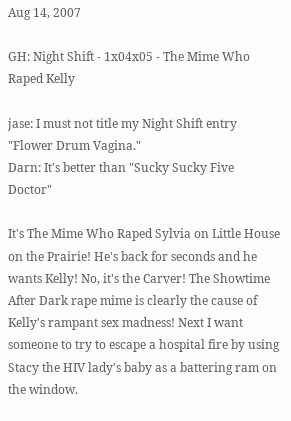Aug 14, 2007

GH: Night Shift - 1x04x05 - The Mime Who Raped Kelly

jase: I must not title my Night Shift entry "Flower Drum Vagina."
Darn: It's better than "Sucky Sucky Five Doctor"

It's The Mime Who Raped Sylvia on Little House on the Prairie! He's back for seconds and he wants Kelly! No, it's the Carver! The Showtime After Dark rape mime is clearly the cause of Kelly's rampant sex madness! Next I want someone to try to escape a hospital fire by using Stacy the HIV lady's baby as a battering ram on the window.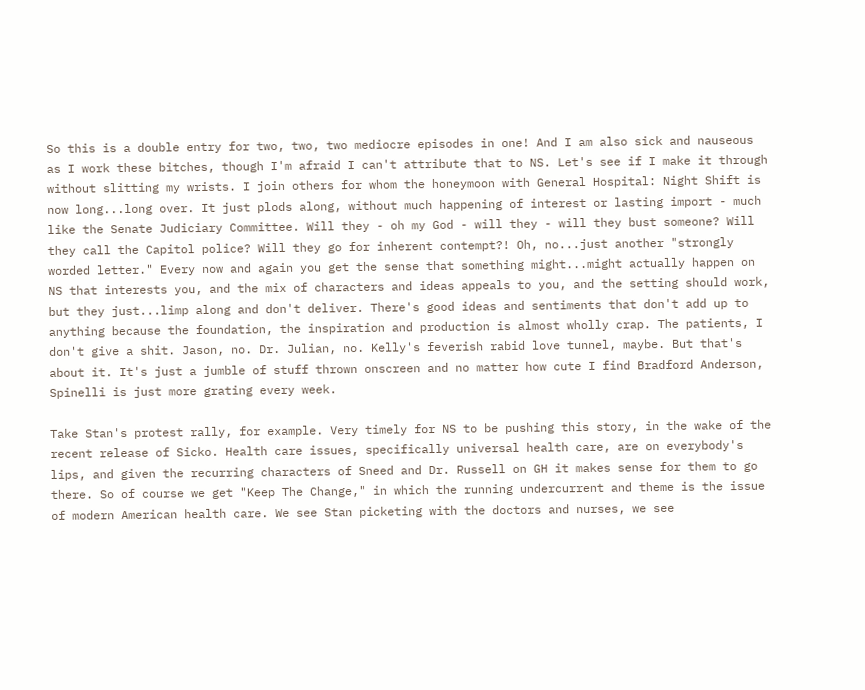So this is a double entry for two, two, two mediocre episodes in one! And I am also sick and nauseous as I work these bitches, though I'm afraid I can't attribute that to NS. Let's see if I make it through without slitting my wrists. I join others for whom the honeymoon with General Hospital: Night Shift is now long...long over. It just plods along, without much happening of interest or lasting import - much like the Senate Judiciary Committee. Will they - oh my God - will they - will they bust someone? Will they call the Capitol police? Will they go for inherent contempt?! Oh, no...just another "strongly worded letter." Every now and again you get the sense that something might...might actually happen on NS that interests you, and the mix of characters and ideas appeals to you, and the setting should work, but they just...limp along and don't deliver. There's good ideas and sentiments that don't add up to anything because the foundation, the inspiration and production is almost wholly crap. The patients, I don't give a shit. Jason, no. Dr. Julian, no. Kelly's feverish rabid love tunnel, maybe. But that's about it. It's just a jumble of stuff thrown onscreen and no matter how cute I find Bradford Anderson, Spinelli is just more grating every week.

Take Stan's protest rally, for example. Very timely for NS to be pushing this story, in the wake of the recent release of Sicko. Health care issues, specifically universal health care, are on everybody's lips, and given the recurring characters of Sneed and Dr. Russell on GH it makes sense for them to go there. So of course we get "Keep The Change," in which the running undercurrent and theme is the issue of modern American health care. We see Stan picketing with the doctors and nurses, we see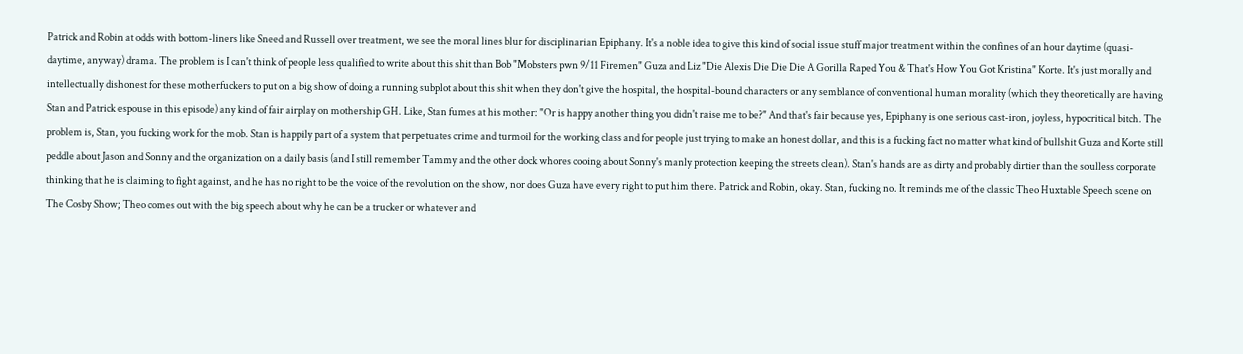Patrick and Robin at odds with bottom-liners like Sneed and Russell over treatment, we see the moral lines blur for disciplinarian Epiphany. It's a noble idea to give this kind of social issue stuff major treatment within the confines of an hour daytime (quasi-daytime, anyway) drama. The problem is I can't think of people less qualified to write about this shit than Bob "Mobsters pwn 9/11 Firemen" Guza and Liz "Die Alexis Die Die Die A Gorilla Raped You & That's How You Got Kristina" Korte. It's just morally and intellectually dishonest for these motherfuckers to put on a big show of doing a running subplot about this shit when they don't give the hospital, the hospital-bound characters or any semblance of conventional human morality (which they theoretically are having Stan and Patrick espouse in this episode) any kind of fair airplay on mothership GH. Like, Stan fumes at his mother: "Or is happy another thing you didn't raise me to be?" And that's fair because yes, Epiphany is one serious cast-iron, joyless, hypocritical bitch. The problem is, Stan, you fucking work for the mob. Stan is happily part of a system that perpetuates crime and turmoil for the working class and for people just trying to make an honest dollar, and this is a fucking fact no matter what kind of bullshit Guza and Korte still peddle about Jason and Sonny and the organization on a daily basis (and I still remember Tammy and the other dock whores cooing about Sonny's manly protection keeping the streets clean). Stan's hands are as dirty and probably dirtier than the soulless corporate thinking that he is claiming to fight against, and he has no right to be the voice of the revolution on the show, nor does Guza have every right to put him there. Patrick and Robin, okay. Stan, fucking no. It reminds me of the classic Theo Huxtable Speech scene on The Cosby Show; Theo comes out with the big speech about why he can be a trucker or whatever and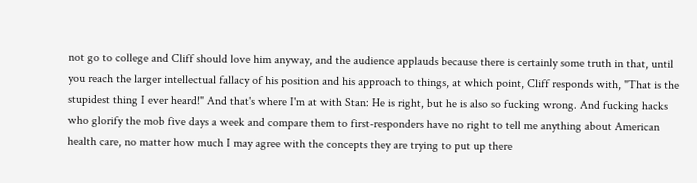not go to college and Cliff should love him anyway, and the audience applauds because there is certainly some truth in that, until you reach the larger intellectual fallacy of his position and his approach to things, at which point, Cliff responds with, "That is the stupidest thing I ever heard!" And that's where I'm at with Stan: He is right, but he is also so fucking wrong. And fucking hacks who glorify the mob five days a week and compare them to first-responders have no right to tell me anything about American health care, no matter how much I may agree with the concepts they are trying to put up there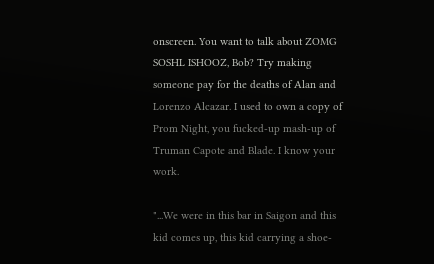onscreen. You want to talk about ZOMG SOSHL ISHOOZ, Bob? Try making someone pay for the deaths of Alan and Lorenzo Alcazar. I used to own a copy of Prom Night, you fucked-up mash-up of Truman Capote and Blade. I know your work.

"...We were in this bar in Saigon and this kid comes up, this kid carrying a shoe-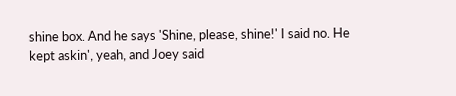shine box. And he says 'Shine, please, shine!' I said no. He kept askin', yeah, and Joey said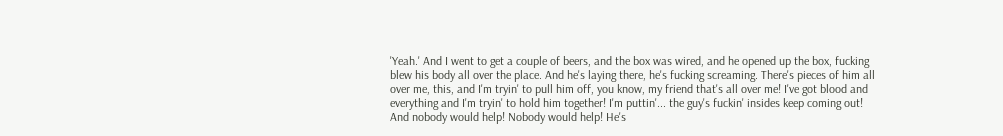'Yeah.' And I went to get a couple of beers, and the box was wired, and he opened up the box, fucking blew his body all over the place. And he's laying there, he's fucking screaming. There's pieces of him all over me, this, and I'm tryin' to pull him off, you know, my friend that's all over me! I've got blood and everything and I'm tryin' to hold him together! I'm puttin'... the guy's fuckin' insides keep coming out! And nobody would help! Nobody would help! He's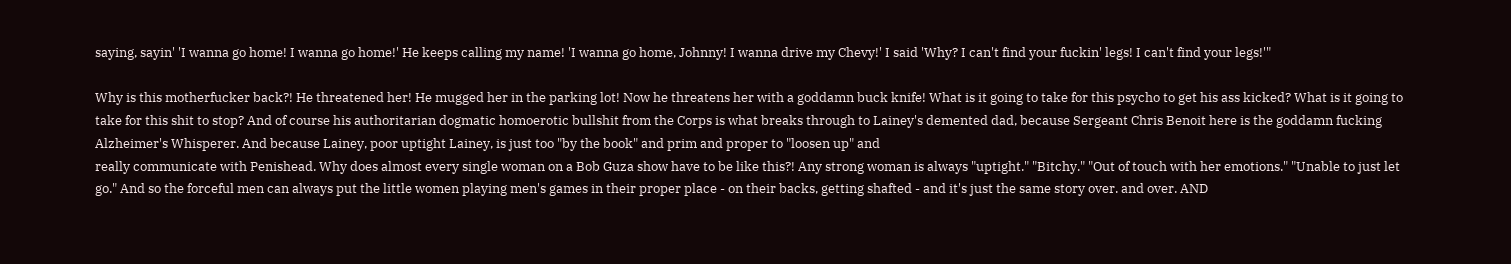saying, sayin' 'I wanna go home! I wanna go home!' He keeps calling my name! 'I wanna go home, Johnny! I wanna drive my Chevy!' I said 'Why? I can't find your fuckin' legs! I can't find your legs!'"

Why is this motherfucker back?! He threatened her! He mugged her in the parking lot! Now he threatens her with a goddamn buck knife! What is it going to take for this psycho to get his ass kicked? What is it going to take for this shit to stop? And of course his authoritarian dogmatic homoerotic bullshit from the Corps is what breaks through to Lainey's demented dad, because Sergeant Chris Benoit here is the goddamn fucking Alzheimer's Whisperer. And because Lainey, poor uptight Lainey, is just too "by the book" and prim and proper to "loosen up" and
really communicate with Penishead. Why does almost every single woman on a Bob Guza show have to be like this?! Any strong woman is always "uptight." "Bitchy." "Out of touch with her emotions." "Unable to just let go." And so the forceful men can always put the little women playing men's games in their proper place - on their backs, getting shafted - and it's just the same story over. and over. AND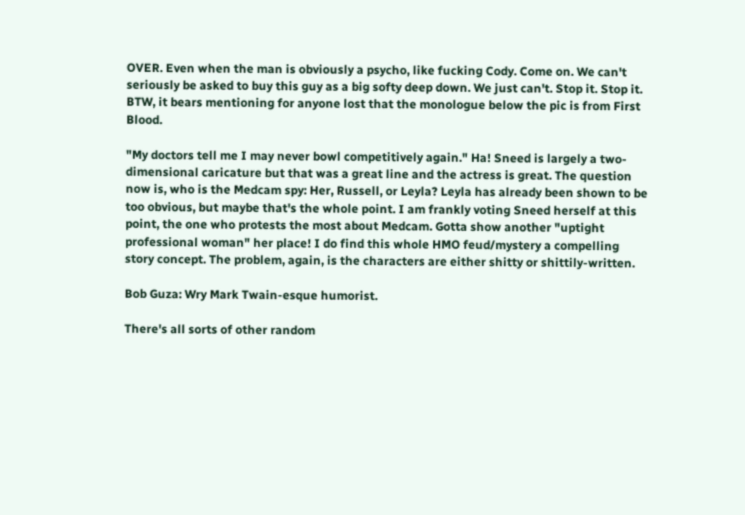OVER. Even when the man is obviously a psycho, like fucking Cody. Come on. We can't seriously be asked to buy this guy as a big softy deep down. We just can't. Stop it. Stop it. BTW, it bears mentioning for anyone lost that the monologue below the pic is from First Blood.

"My doctors tell me I may never bowl competitively again." Ha! Sneed is largely a two-dimensional caricature but that was a great line and the actress is great. The question now is, who is the Medcam spy: Her, Russell, or Leyla? Leyla has already been shown to be too obvious, but maybe that's the whole point. I am frankly voting Sneed herself at this point, the one who protests the most about Medcam. Gotta show another "uptight professional woman" her place! I do find this whole HMO feud/mystery a compelling story concept. The problem, again, is the characters are either shitty or shittily-written.

Bob Guza: Wry Mark Twain-esque humorist.

There's all sorts of other random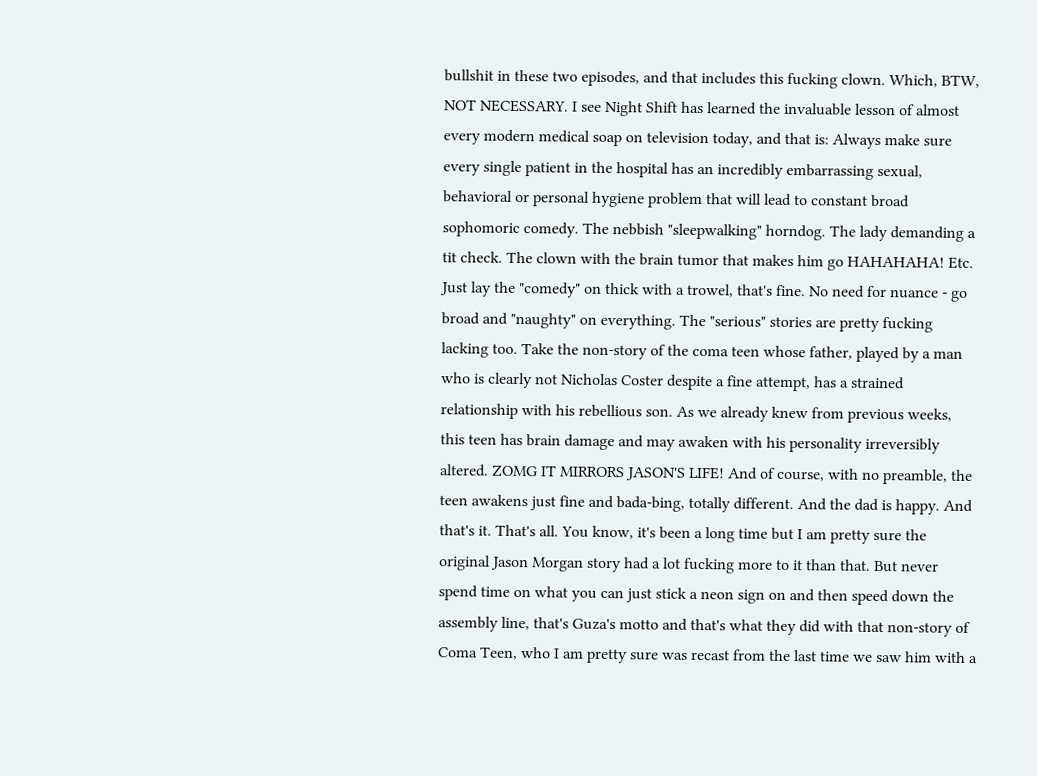bullshit in these two episodes, and that includes this fucking clown. Which, BTW, NOT NECESSARY. I see Night Shift has learned the invaluable lesson of almost every modern medical soap on television today, and that is: Always make sure every single patient in the hospital has an incredibly embarrassing sexual, behavioral or personal hygiene problem that will lead to constant broad sophomoric comedy. The nebbish "sleepwalking" horndog. The lady demanding a tit check. The clown with the brain tumor that makes him go HAHAHAHA! Etc. Just lay the "comedy" on thick with a trowel, that's fine. No need for nuance - go broad and "naughty" on everything. The "serious" stories are pretty fucking lacking too. Take the non-story of the coma teen whose father, played by a man who is clearly not Nicholas Coster despite a fine attempt, has a strained relationship with his rebellious son. As we already knew from previous weeks, this teen has brain damage and may awaken with his personality irreversibly altered. ZOMG IT MIRRORS JASON'S LIFE! And of course, with no preamble, the teen awakens just fine and bada-bing, totally different. And the dad is happy. And that's it. That's all. You know, it's been a long time but I am pretty sure the original Jason Morgan story had a lot fucking more to it than that. But never spend time on what you can just stick a neon sign on and then speed down the assembly line, that's Guza's motto and that's what they did with that non-story of Coma Teen, who I am pretty sure was recast from the last time we saw him with a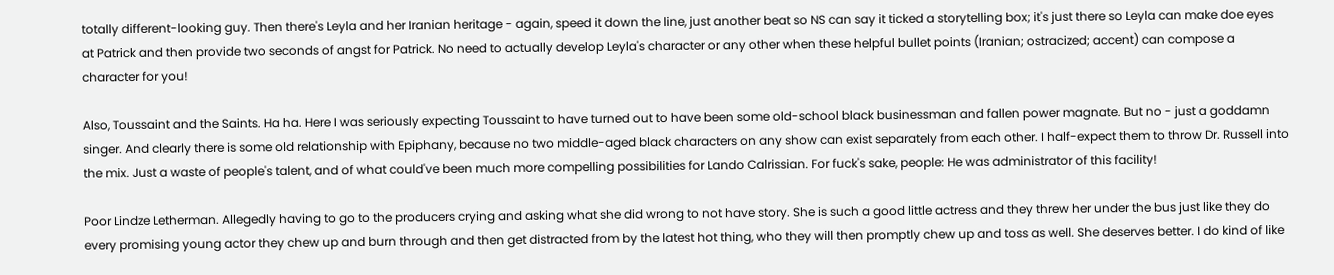totally different-looking guy. Then there's Leyla and her Iranian heritage - again, speed it down the line, just another beat so NS can say it ticked a storytelling box; it's just there so Leyla can make doe eyes at Patrick and then provide two seconds of angst for Patrick. No need to actually develop Leyla's character or any other when these helpful bullet points (Iranian; ostracized; accent) can compose a character for you!

Also, Toussaint and the Saints. Ha ha. Here I was seriously expecting Toussaint to have turned out to have been some old-school black businessman and fallen power magnate. But no - just a goddamn singer. And clearly there is some old relationship with Epiphany, because no two middle-aged black characters on any show can exist separately from each other. I half-expect them to throw Dr. Russell into the mix. Just a waste of people's talent, and of what could've been much more compelling possibilities for Lando Calrissian. For fuck's sake, people: He was administrator of this facility!

Poor Lindze Letherman. Allegedly having to go to the producers crying and asking what she did wrong to not have story. She is such a good little actress and they threw her under the bus just like they do every promising young actor they chew up and burn through and then get distracted from by the latest hot thing, who they will then promptly chew up and toss as well. She deserves better. I do kind of like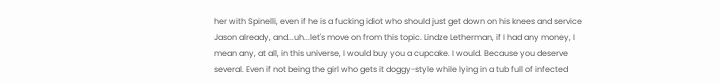her with Spinelli, even if he is a fucking idiot who should just get down on his knees and service Jason already, and...uh...let's move on from this topic. Lindze Letherman, if I had any money, I mean any, at all, in this universe, I would buy you a cupcake. I would. Because you deserve several. Even if not being the girl who gets it doggy-style while lying in a tub full of infected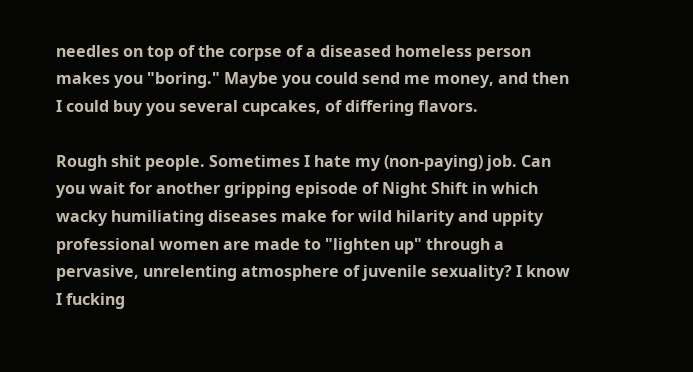needles on top of the corpse of a diseased homeless person makes you "boring." Maybe you could send me money, and then I could buy you several cupcakes, of differing flavors.

Rough shit people. Sometimes I hate my (non-paying) job. Can you wait for another gripping episode of Night Shift in which wacky humiliating diseases make for wild hilarity and uppity professional women are made to "lighten up" through a pervasive, unrelenting atmosphere of juvenile sexuality? I know I fucking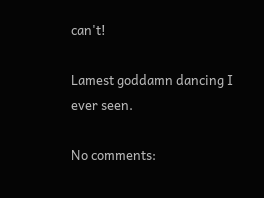can't!

Lamest goddamn dancing I ever seen.

No comments: